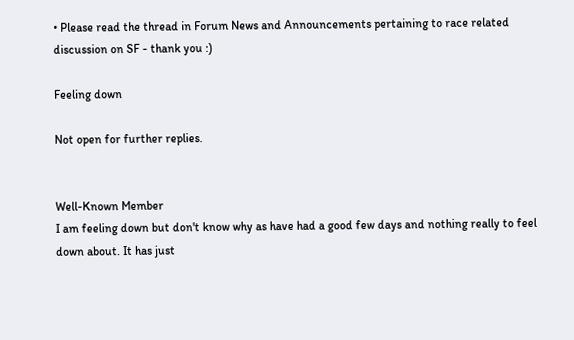• Please read the thread in Forum News and Announcements pertaining to race related discussion on SF - thank you :)

Feeling down

Not open for further replies.


Well-Known Member
I am feeling down but don't know why as have had a good few days and nothing really to feel down about. It has just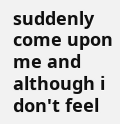suddenly come upon me and although i don't feel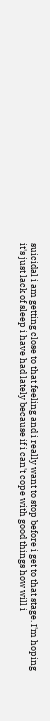suicidal i am getting close to that feeling and i really want to stop before i get to that stage. I'm hoping it's just lack of sleep i have had lately because if i can't cope with good things how will i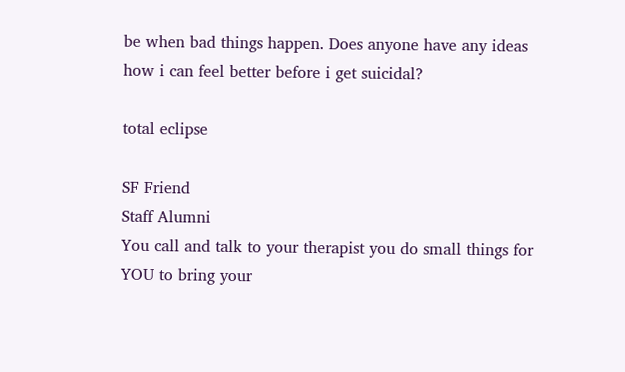be when bad things happen. Does anyone have any ideas how i can feel better before i get suicidal?

total eclipse

SF Friend
Staff Alumni
You call and talk to your therapist you do small things for YOU to bring your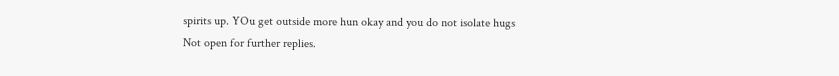spirits up. YOu get outside more hun okay and you do not isolate hugs
Not open for further replies.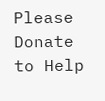Please Donate to Help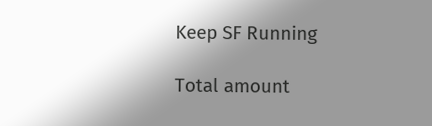Keep SF Running

Total amount